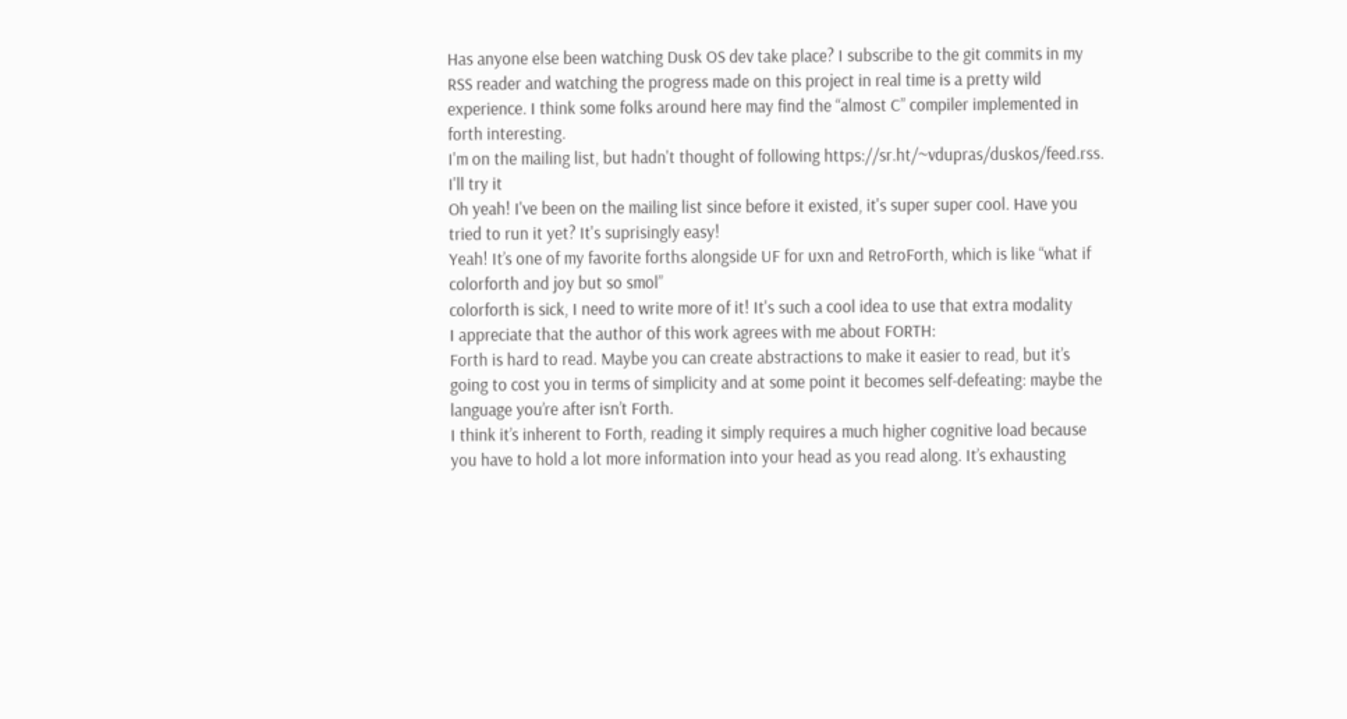Has anyone else been watching Dusk OS dev take place? I subscribe to the git commits in my RSS reader and watching the progress made on this project in real time is a pretty wild experience. I think some folks around here may find the “almost C” compiler implemented in forth interesting.
I'm on the mailing list, but hadn't thought of following https://sr.ht/~vdupras/duskos/feed.rss. I'll try it
Oh yeah! I've been on the mailing list since before it existed, it's super super cool. Have you tried to run it yet? It's suprisingly easy!
Yeah! It’s one of my favorite forths alongside UF for uxn and RetroForth, which is like “what if colorforth and joy but so smol”
colorforth is sick, I need to write more of it! It's such a cool idea to use that extra modality
I appreciate that the author of this work agrees with me about FORTH:
Forth is hard to read. Maybe you can create abstractions to make it easier to read, but it’s going to cost you in terms of simplicity and at some point it becomes self-defeating: maybe the language you’re after isn’t Forth.
I think it’s inherent to Forth, reading it simply requires a much higher cognitive load because you have to hold a lot more information into your head as you read along. It’s exhausting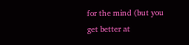for the mind (but you get better at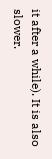it after a while). It is also slower.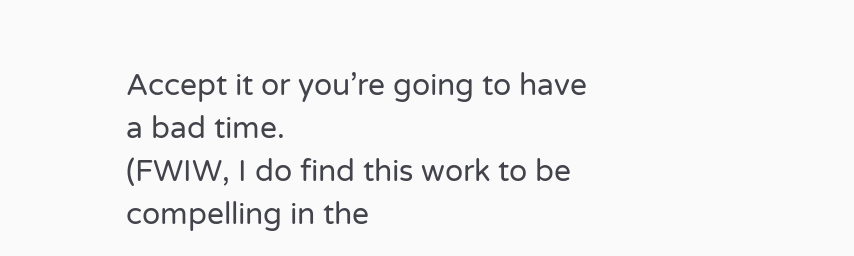Accept it or you’re going to have a bad time.
(FWIW, I do find this work to be compelling in the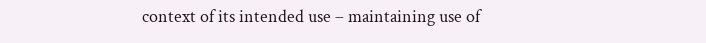context of its intended use – maintaining use of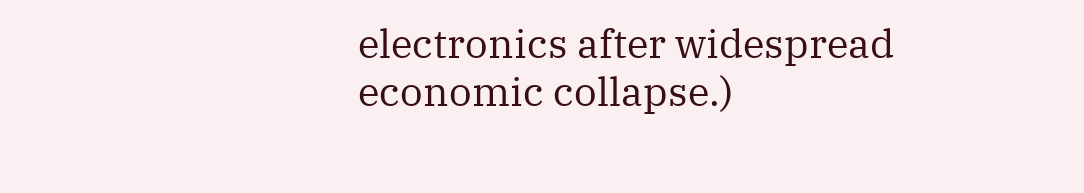electronics after widespread economic collapse.)